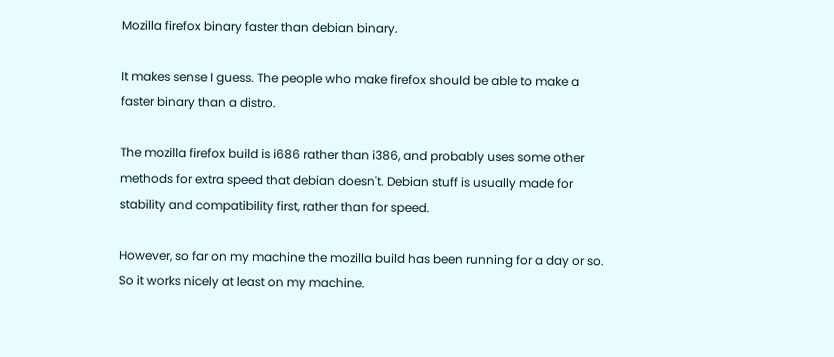Mozilla firefox binary faster than debian binary.

It makes sense I guess. The people who make firefox should be able to make a faster binary than a distro.

The mozilla firefox build is i686 rather than i386, and probably uses some other methods for extra speed that debian doesn't. Debian stuff is usually made for stability and compatibility first, rather than for speed.

However, so far on my machine the mozilla build has been running for a day or so. So it works nicely at least on my machine.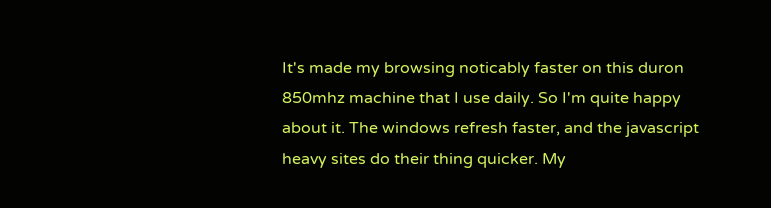It's made my browsing noticably faster on this duron 850mhz machine that I use daily. So I'm quite happy about it. The windows refresh faster, and the javascript heavy sites do their thing quicker. My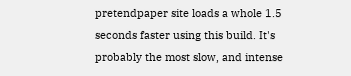pretendpaper site loads a whole 1.5 seconds faster using this build. It's probably the most slow, and intense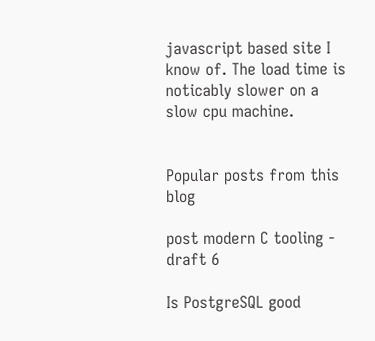javascript based site I know of. The load time is noticably slower on a slow cpu machine.


Popular posts from this blog

post modern C tooling - draft 6

Is PostgreSQL good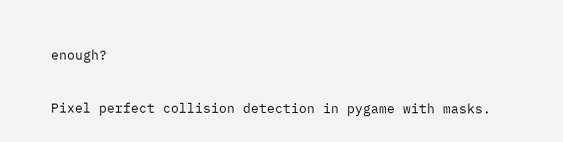enough?

Pixel perfect collision detection in pygame with masks.